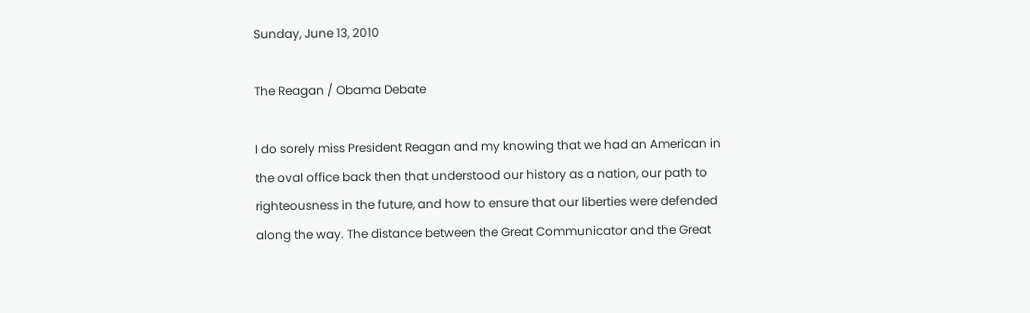Sunday, June 13, 2010

The Reagan / Obama Debate

I do sorely miss President Reagan and my knowing that we had an American in the oval office back then that understood our history as a nation, our path to righteousness in the future, and how to ensure that our liberties were defended along the way. The distance between the Great Communicator and the Great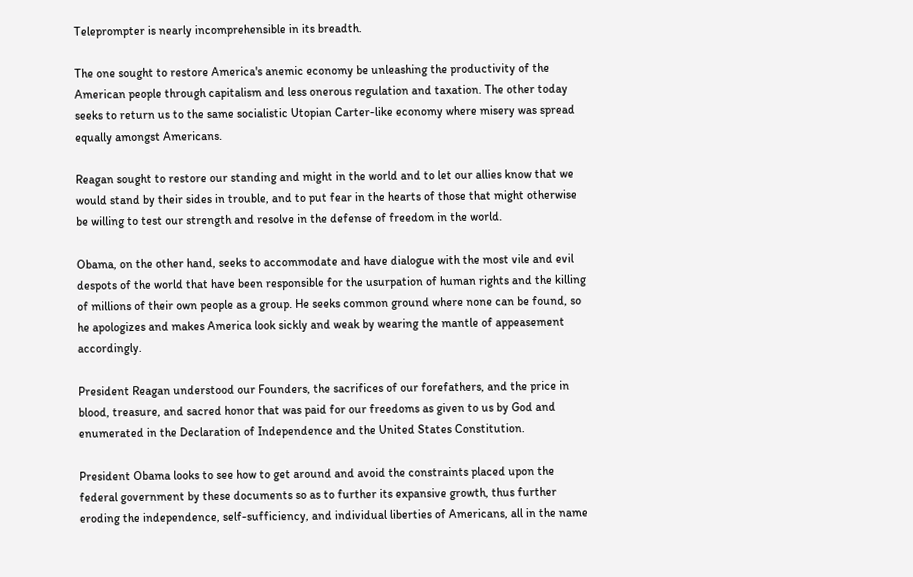Teleprompter is nearly incomprehensible in its breadth.

The one sought to restore America's anemic economy be unleashing the productivity of the American people through capitalism and less onerous regulation and taxation. The other today seeks to return us to the same socialistic Utopian Carter-like economy where misery was spread equally amongst Americans.

Reagan sought to restore our standing and might in the world and to let our allies know that we would stand by their sides in trouble, and to put fear in the hearts of those that might otherwise be willing to test our strength and resolve in the defense of freedom in the world.

Obama, on the other hand, seeks to accommodate and have dialogue with the most vile and evil despots of the world that have been responsible for the usurpation of human rights and the killing of millions of their own people as a group. He seeks common ground where none can be found, so he apologizes and makes America look sickly and weak by wearing the mantle of appeasement accordingly.

President Reagan understood our Founders, the sacrifices of our forefathers, and the price in blood, treasure, and sacred honor that was paid for our freedoms as given to us by God and enumerated in the Declaration of Independence and the United States Constitution.

President Obama looks to see how to get around and avoid the constraints placed upon the federal government by these documents so as to further its expansive growth, thus further eroding the independence, self-sufficiency, and individual liberties of Americans, all in the name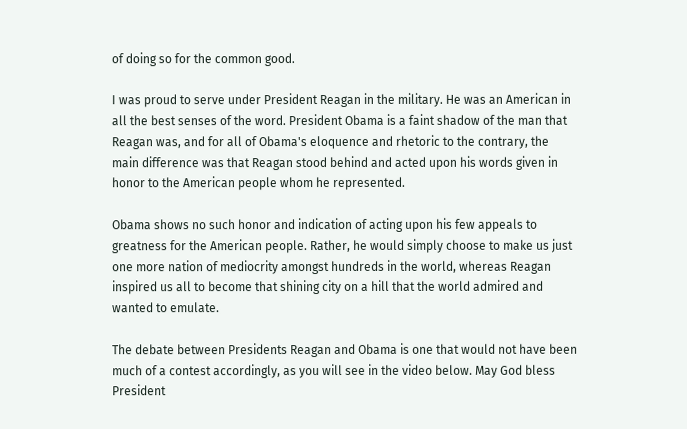of doing so for the common good.

I was proud to serve under President Reagan in the military. He was an American in all the best senses of the word. President Obama is a faint shadow of the man that Reagan was, and for all of Obama's eloquence and rhetoric to the contrary, the main difference was that Reagan stood behind and acted upon his words given in honor to the American people whom he represented.

Obama shows no such honor and indication of acting upon his few appeals to greatness for the American people. Rather, he would simply choose to make us just one more nation of mediocrity amongst hundreds in the world, whereas Reagan inspired us all to become that shining city on a hill that the world admired and wanted to emulate.

The debate between Presidents Reagan and Obama is one that would not have been much of a contest accordingly, as you will see in the video below. May God bless President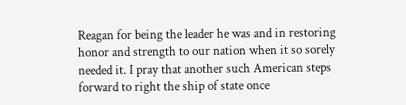Reagan for being the leader he was and in restoring honor and strength to our nation when it so sorely needed it. I pray that another such American steps forward to right the ship of state once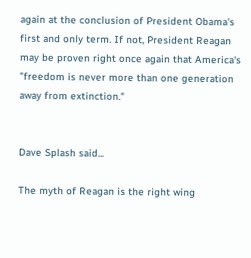again at the conclusion of President Obama's first and only term. If not, President Reagan may be proven right once again that America's "freedom is never more than one generation away from extinction."


Dave Splash said...

The myth of Reagan is the right wing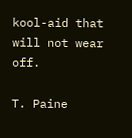kool-aid that will not wear off.

T. Paine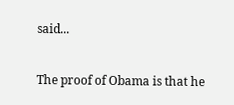said...

The proof of Obama is that he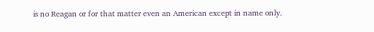is no Reagan or for that matter even an American except in name only.